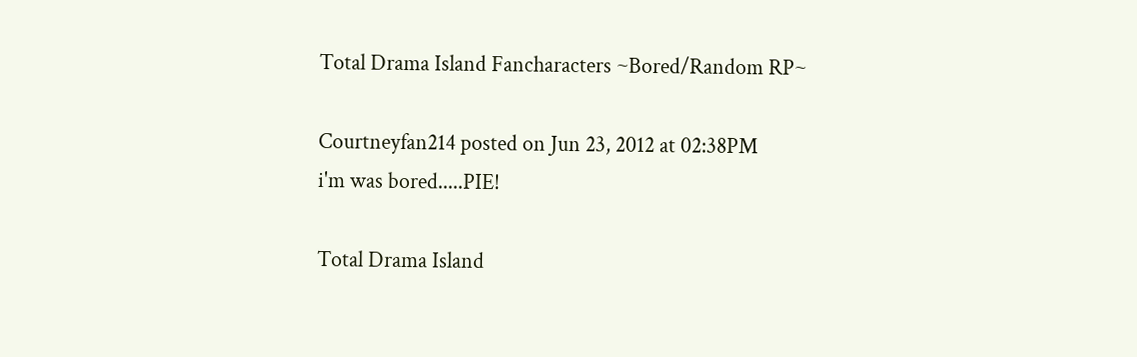Total Drama Island Fancharacters ~Bored/Random RP~

Courtneyfan214 posted on Jun 23, 2012 at 02:38PM
i'm was bored.....PIE!

Total Drama Island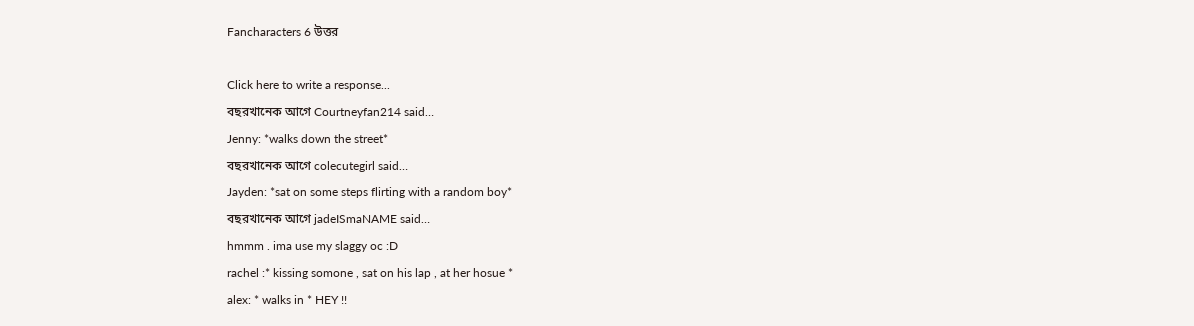Fancharacters 6 উত্তর

Click here to write a response...
বছরখানেক আগে Courtneyfan214 said…
Jenny: *walks down the street*
বছরখানেক আগে colecutegirl said…
Jayden: *sat on some steps flirting with a random boy*
বছরখানেক আগে jadeISmaNAME said…
hmmm . ima use my slaggy oc :D
rachel :* kissing somone , sat on his lap , at her hosue *
alex: * walks in * HEY !!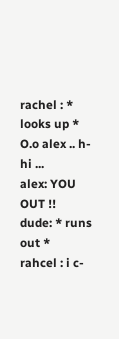rachel : * looks up * O.o alex .. h-hi ...
alex: YOU OUT !!
dude: * runs out *
rahcel : i c-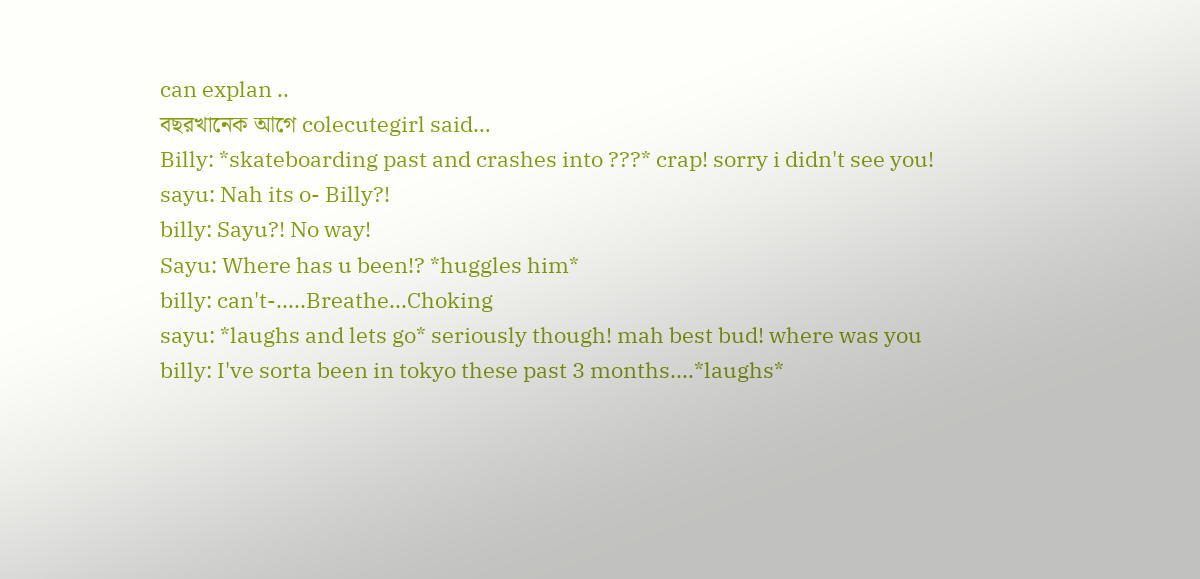can explan ..
বছরখানেক আগে colecutegirl said…
Billy: *skateboarding past and crashes into ???* crap! sorry i didn't see you!
sayu: Nah its o- Billy?!
billy: Sayu?! No way!
Sayu: Where has u been!? *huggles him*
billy: can't-.....Breathe...Choking
sayu: *laughs and lets go* seriously though! mah best bud! where was you
billy: I've sorta been in tokyo these past 3 months....*laughs*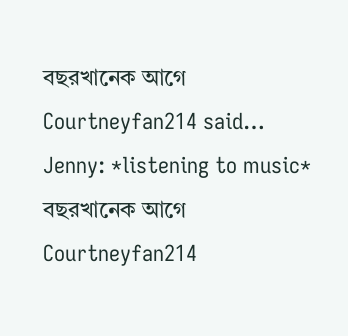বছরখানেক আগে Courtneyfan214 said…
Jenny: *listening to music*
বছরখানেক আগে Courtneyfan214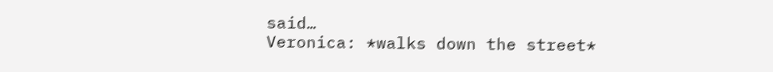said…
Veronica: *walks down the street*